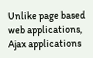Unlike page based web applications, Ajax applications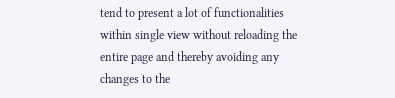tend to present a lot of functionalities within single view without reloading the entire page and thereby avoiding any changes to the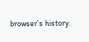browser’s history.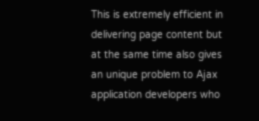This is extremely efficient in delivering page content but at the same time also gives an unique problem to Ajax application developers who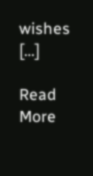wishes […]

Read More